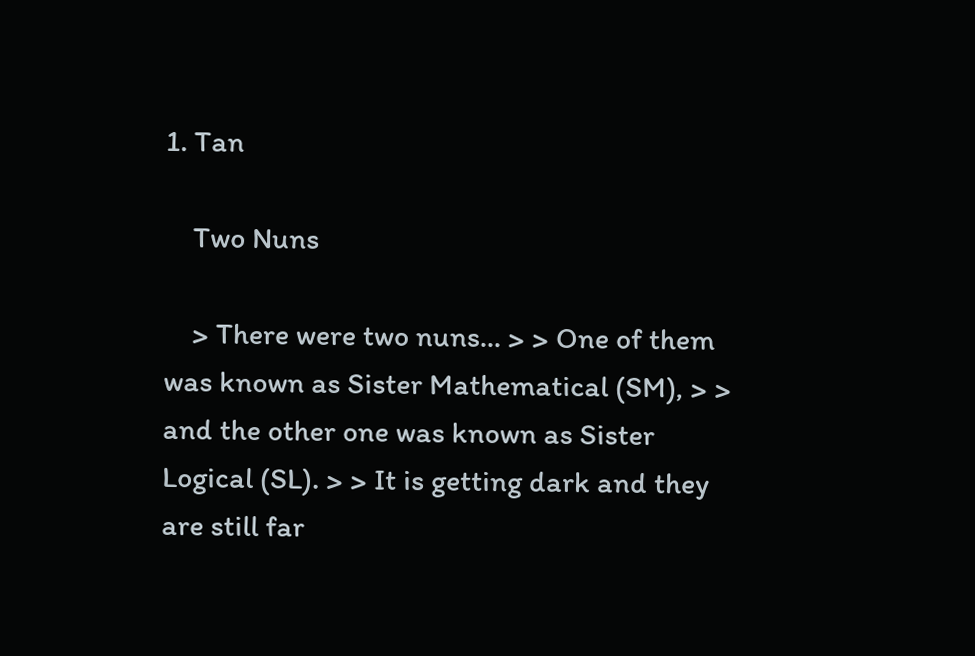1. Tan

    Two Nuns

    > There were two nuns... > > One of them was known as Sister Mathematical (SM), > > and the other one was known as Sister Logical (SL). > > It is getting dark and they are still far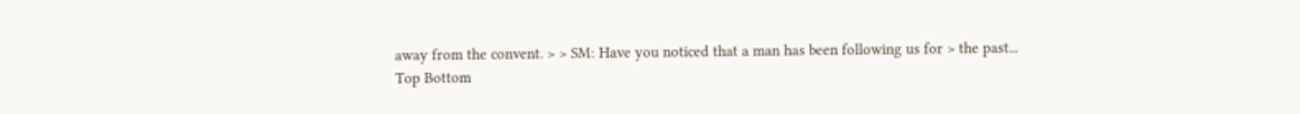away from the convent. > > SM: Have you noticed that a man has been following us for > the past...
Top Bottom